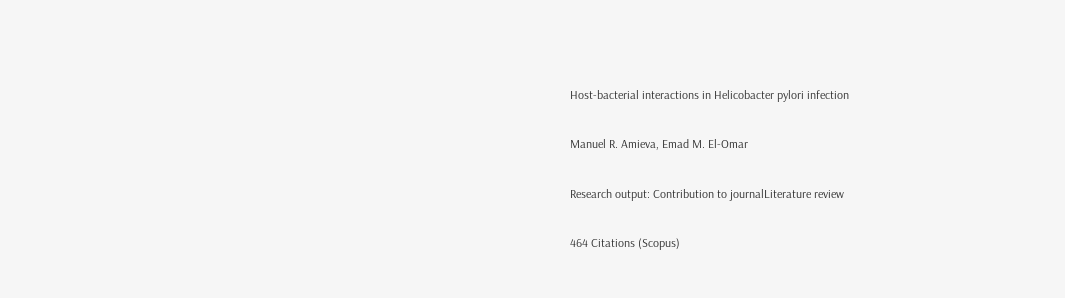Host-bacterial interactions in Helicobacter pylori infection

Manuel R. Amieva, Emad M. El-Omar

Research output: Contribution to journalLiterature review

464 Citations (Scopus)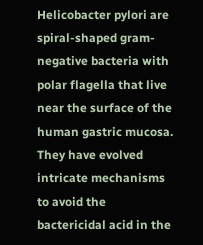Helicobacter pylori are spiral-shaped gram-negative bacteria with polar flagella that live near the surface of the human gastric mucosa. They have evolved intricate mechanisms to avoid the bactericidal acid in the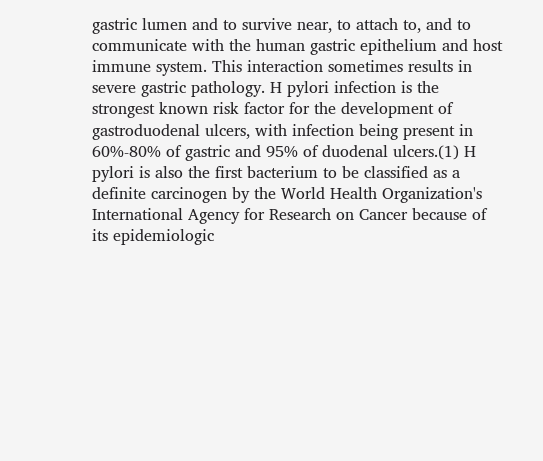gastric lumen and to survive near, to attach to, and to communicate with the human gastric epithelium and host immune system. This interaction sometimes results in severe gastric pathology. H pylori infection is the strongest known risk factor for the development of gastroduodenal ulcers, with infection being present in 60%-80% of gastric and 95% of duodenal ulcers.(1) H pylori is also the first bacterium to be classified as a definite carcinogen by the World Health Organization's International Agency for Research on Cancer because of its epidemiologic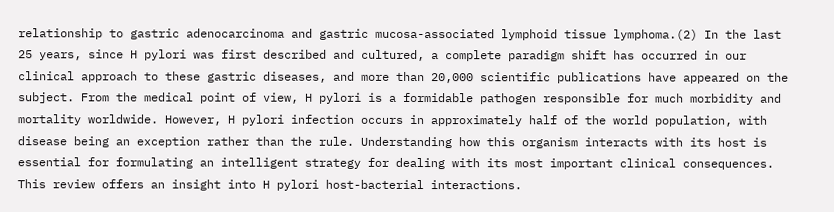relationship to gastric adenocarcinoma and gastric mucosa-associated lymphoid tissue lymphoma.(2) In the last 25 years, since H pylori was first described and cultured, a complete paradigm shift has occurred in our clinical approach to these gastric diseases, and more than 20,000 scientific publications have appeared on the subject. From the medical point of view, H pylori is a formidable pathogen responsible for much morbidity and mortality worldwide. However, H pylori infection occurs in approximately half of the world population, with disease being an exception rather than the rule. Understanding how this organism interacts with its host is essential for formulating an intelligent strategy for dealing with its most important clinical consequences. This review offers an insight into H pylori host-bacterial interactions.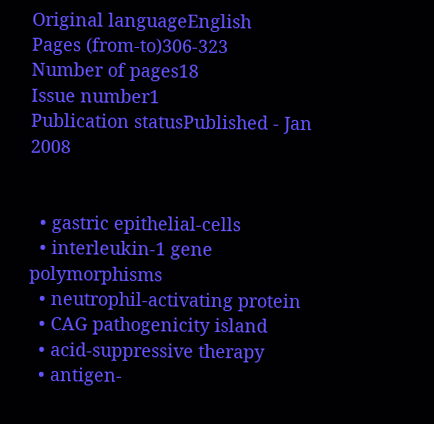Original languageEnglish
Pages (from-to)306-323
Number of pages18
Issue number1
Publication statusPublished - Jan 2008


  • gastric epithelial-cells
  • interleukin-1 gene polymorphisms
  • neutrophil-activating protein
  • CAG pathogenicity island
  • acid-suppressive therapy
  • antigen-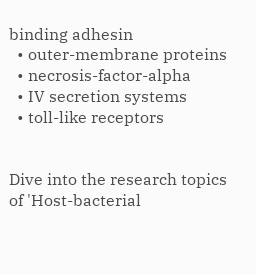binding adhesin
  • outer-membrane proteins
  • necrosis-factor-alpha
  • IV secretion systems
  • toll-like receptors


Dive into the research topics of 'Host-bacterial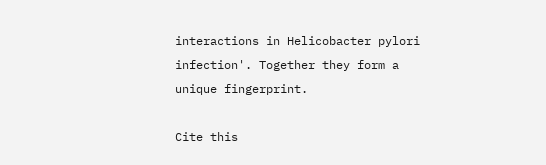interactions in Helicobacter pylori infection'. Together they form a unique fingerprint.

Cite this